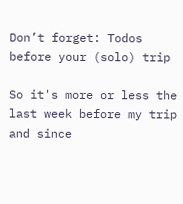Don’t forget: Todos before your (solo) trip

So it's more or less the last week before my trip and since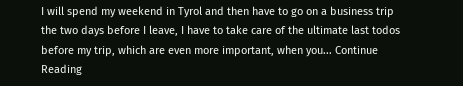I will spend my weekend in Tyrol and then have to go on a business trip the two days before I leave, I have to take care of the ultimate last todos before my trip, which are even more important, when you... Continue Reading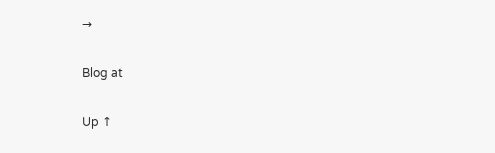→

Blog at

Up ↑